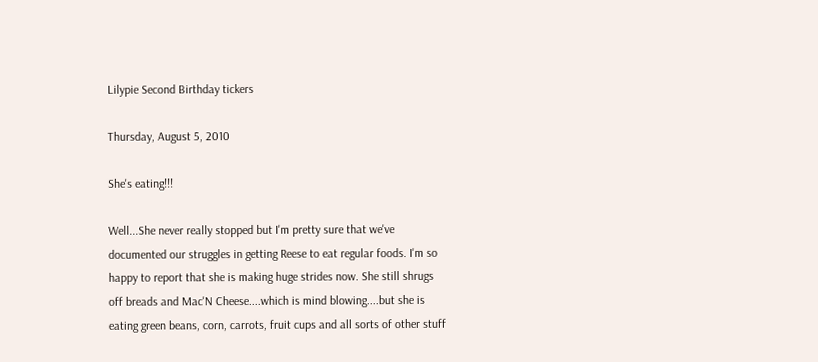Lilypie Second Birthday tickers

Thursday, August 5, 2010

She's eating!!!

Well...She never really stopped but I'm pretty sure that we've documented our struggles in getting Reese to eat regular foods. I'm so happy to report that she is making huge strides now. She still shrugs off breads and Mac'N Cheese....which is mind blowing....but she is eating green beans, corn, carrots, fruit cups and all sorts of other stuff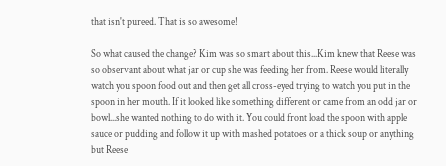that isn't pureed. That is so awesome!

So what caused the change? Kim was so smart about this...Kim knew that Reese was so observant about what jar or cup she was feeding her from. Reese would literally watch you spoon food out and then get all cross-eyed trying to watch you put in the spoon in her mouth. If it looked like something different or came from an odd jar or bowl...she wanted nothing to do with it. You could front load the spoon with apple sauce or pudding and follow it up with mashed potatoes or a thick soup or anything but Reese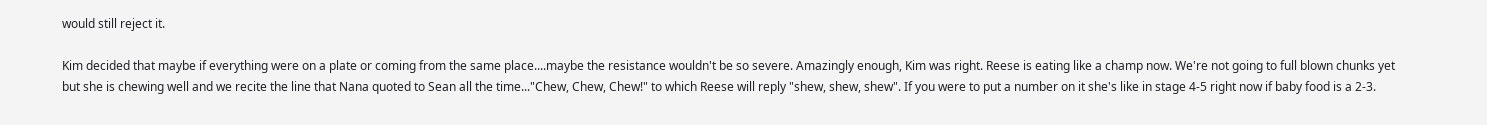would still reject it.

Kim decided that maybe if everything were on a plate or coming from the same place....maybe the resistance wouldn't be so severe. Amazingly enough, Kim was right. Reese is eating like a champ now. We're not going to full blown chunks yet but she is chewing well and we recite the line that Nana quoted to Sean all the time..."Chew, Chew, Chew!" to which Reese will reply "shew, shew, shew". If you were to put a number on it she's like in stage 4-5 right now if baby food is a 2-3.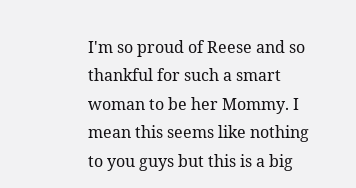I'm so proud of Reese and so thankful for such a smart woman to be her Mommy. I mean this seems like nothing to you guys but this is a big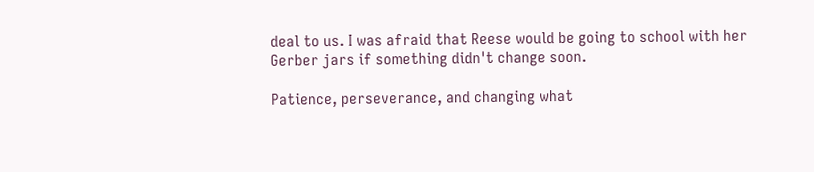deal to us. I was afraid that Reese would be going to school with her Gerber jars if something didn't change soon.

Patience, perseverance, and changing what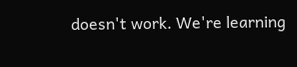doesn't work. We're learning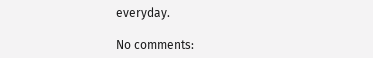everyday.

No comments: